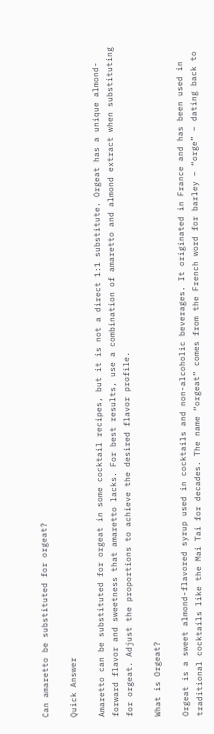Can amaretto be substituted for orgeat?

Quick Answer

Amaretto can be substituted for orgeat in some cocktail recipes, but it is not a direct 1:1 substitute. Orgeat has a unique almond-forward flavor and sweetness that amaretto lacks. For best results, use a combination of amaretto and almond extract when substituting for orgeat. Adjust the proportions to achieve the desired flavor profile.

What is Orgeat?

Orgeat is a sweet almond-flavored syrup used in cocktails and non-alcoholic beverages. It originated in France and has been used in traditional cocktails like the Mai Tai for decades. The name “orgeat” comes from the French word for barley – “orge” – dating back to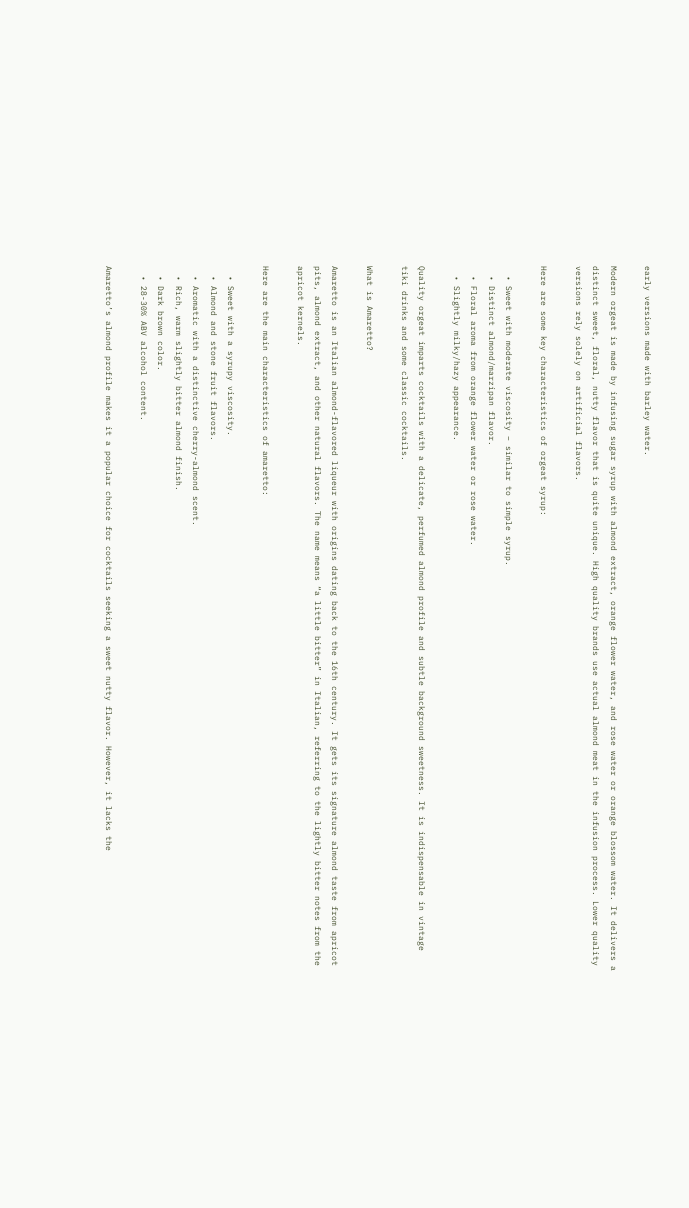early versions made with barley water.

Modern orgeat is made by infusing sugar syrup with almond extract, orange flower water, and rose water or orange blossom water. It delivers a distinct sweet, floral, nutty flavor that is quite unique. High quality brands use actual almond meat in the infusion process. Lower quality versions rely solely on artificial flavors.

Here are some key characteristics of orgeat syrup:

  • Sweet with moderate viscosity – similar to simple syrup.
  • Distinct almond/marzipan flavor.
  • Floral aroma from orange flower water or rose water.
  • Slightly milky/hazy appearance.

Quality orgeat imparts cocktails with a delicate, perfumed almond profile and subtle background sweetness. It is indispensable in vintage tiki drinks and some classic cocktails.

What is Amaretto?

Amaretto is an Italian almond-flavored liqueur with origins dating back to the 16th century. It gets its signature almond taste from apricot pits, almond extract, and other natural flavors. The name means “a little bitter” in Italian, referring to the lightly bitter notes from the apricot kernels.

Here are the main characteristics of amaretto:

  • Sweet with a syrupy viscosity.
  • Almond and stone fruit flavors.
  • Aromatic with a distinctive cherry-almond scent.
  • Rich, warm slightly bitter almond finish.
  • Dark brown color.
  • 28-30% ABV alcohol content.

Amaretto’s almond profile makes it a popular choice for cocktails seeking a sweet nutty flavor. However, it lacks the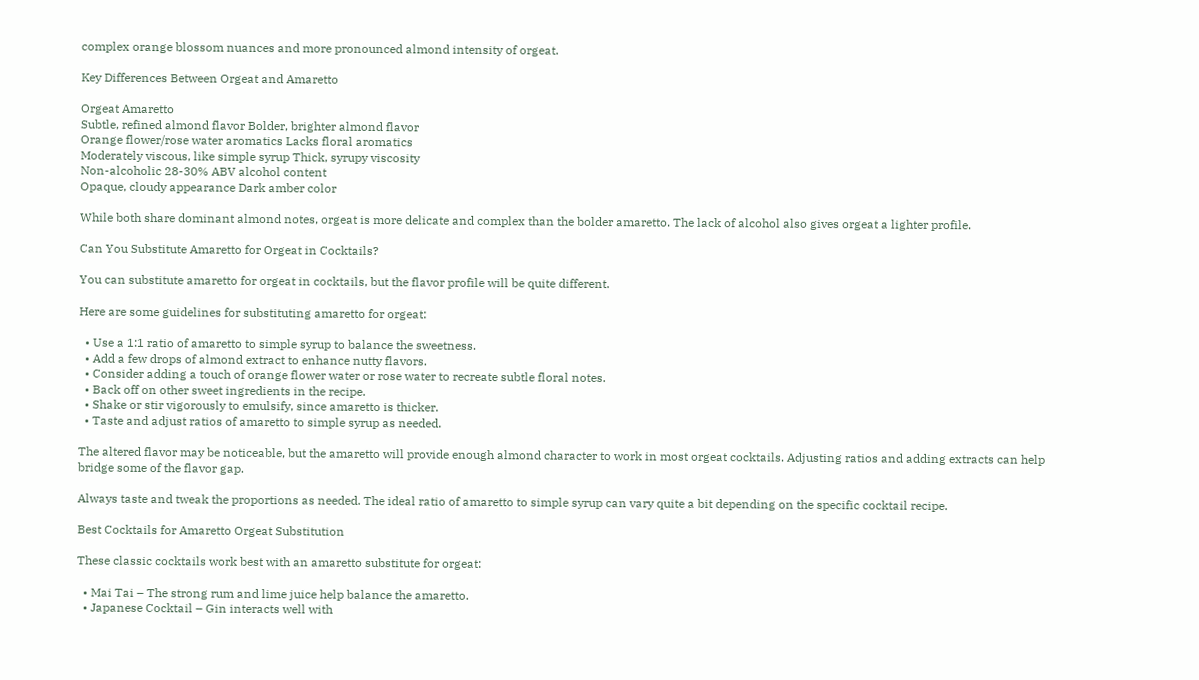complex orange blossom nuances and more pronounced almond intensity of orgeat.

Key Differences Between Orgeat and Amaretto

Orgeat Amaretto
Subtle, refined almond flavor Bolder, brighter almond flavor
Orange flower/rose water aromatics Lacks floral aromatics
Moderately viscous, like simple syrup Thick, syrupy viscosity
Non-alcoholic 28-30% ABV alcohol content
Opaque, cloudy appearance Dark amber color

While both share dominant almond notes, orgeat is more delicate and complex than the bolder amaretto. The lack of alcohol also gives orgeat a lighter profile.

Can You Substitute Amaretto for Orgeat in Cocktails?

You can substitute amaretto for orgeat in cocktails, but the flavor profile will be quite different.

Here are some guidelines for substituting amaretto for orgeat:

  • Use a 1:1 ratio of amaretto to simple syrup to balance the sweetness.
  • Add a few drops of almond extract to enhance nutty flavors.
  • Consider adding a touch of orange flower water or rose water to recreate subtle floral notes.
  • Back off on other sweet ingredients in the recipe.
  • Shake or stir vigorously to emulsify, since amaretto is thicker.
  • Taste and adjust ratios of amaretto to simple syrup as needed.

The altered flavor may be noticeable, but the amaretto will provide enough almond character to work in most orgeat cocktails. Adjusting ratios and adding extracts can help bridge some of the flavor gap.

Always taste and tweak the proportions as needed. The ideal ratio of amaretto to simple syrup can vary quite a bit depending on the specific cocktail recipe.

Best Cocktails for Amaretto Orgeat Substitution

These classic cocktails work best with an amaretto substitute for orgeat:

  • Mai Tai – The strong rum and lime juice help balance the amaretto.
  • Japanese Cocktail – Gin interacts well with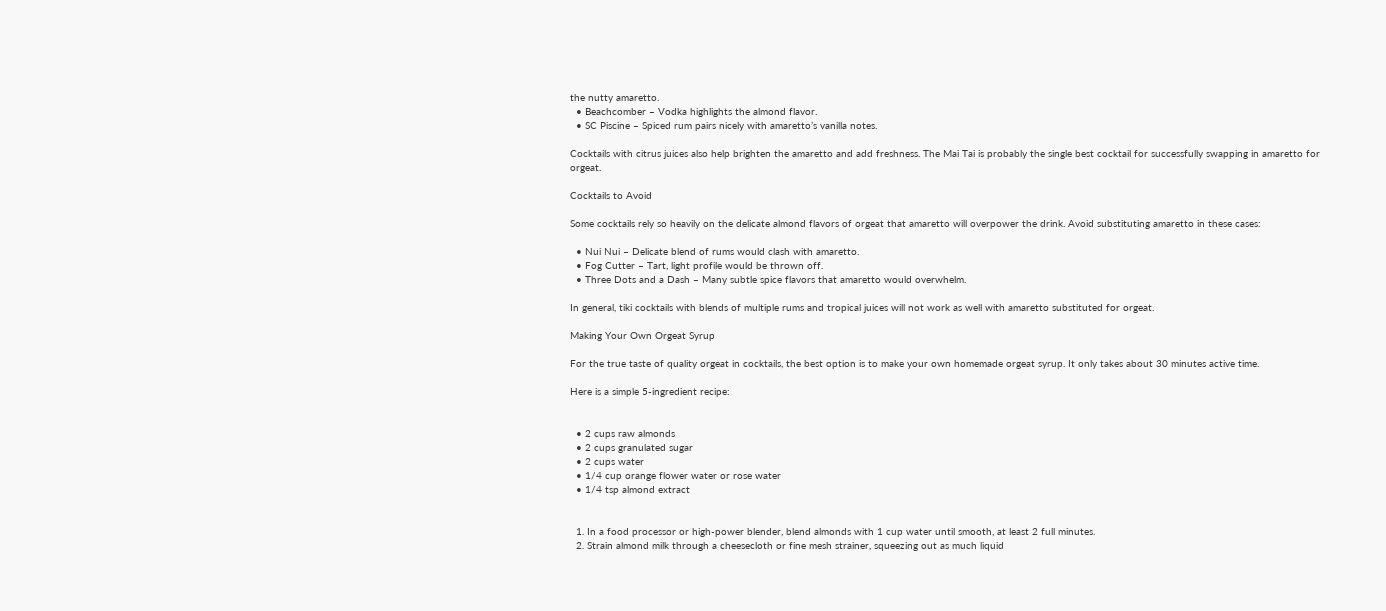the nutty amaretto.
  • Beachcomber – Vodka highlights the almond flavor.
  • SC Piscine – Spiced rum pairs nicely with amaretto’s vanilla notes.

Cocktails with citrus juices also help brighten the amaretto and add freshness. The Mai Tai is probably the single best cocktail for successfully swapping in amaretto for orgeat.

Cocktails to Avoid

Some cocktails rely so heavily on the delicate almond flavors of orgeat that amaretto will overpower the drink. Avoid substituting amaretto in these cases:

  • Nui Nui – Delicate blend of rums would clash with amaretto.
  • Fog Cutter – Tart, light profile would be thrown off.
  • Three Dots and a Dash – Many subtle spice flavors that amaretto would overwhelm.

In general, tiki cocktails with blends of multiple rums and tropical juices will not work as well with amaretto substituted for orgeat.

Making Your Own Orgeat Syrup

For the true taste of quality orgeat in cocktails, the best option is to make your own homemade orgeat syrup. It only takes about 30 minutes active time.

Here is a simple 5-ingredient recipe:


  • 2 cups raw almonds
  • 2 cups granulated sugar
  • 2 cups water
  • 1/4 cup orange flower water or rose water
  • 1/4 tsp almond extract


  1. In a food processor or high-power blender, blend almonds with 1 cup water until smooth, at least 2 full minutes.
  2. Strain almond milk through a cheesecloth or fine mesh strainer, squeezing out as much liquid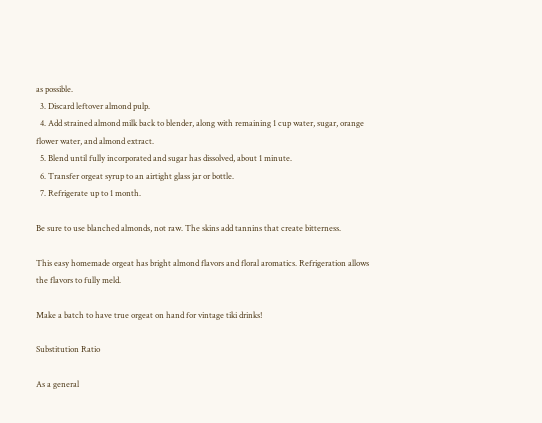as possible.
  3. Discard leftover almond pulp.
  4. Add strained almond milk back to blender, along with remaining 1 cup water, sugar, orange flower water, and almond extract.
  5. Blend until fully incorporated and sugar has dissolved, about 1 minute.
  6. Transfer orgeat syrup to an airtight glass jar or bottle.
  7. Refrigerate up to 1 month.

Be sure to use blanched almonds, not raw. The skins add tannins that create bitterness.

This easy homemade orgeat has bright almond flavors and floral aromatics. Refrigeration allows the flavors to fully meld.

Make a batch to have true orgeat on hand for vintage tiki drinks!

Substitution Ratio

As a general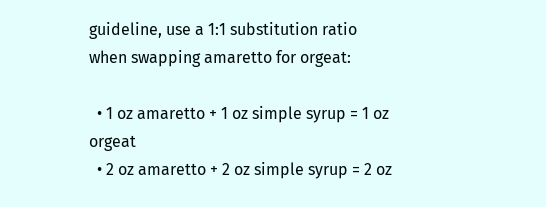guideline, use a 1:1 substitution ratio when swapping amaretto for orgeat:

  • 1 oz amaretto + 1 oz simple syrup = 1 oz orgeat
  • 2 oz amaretto + 2 oz simple syrup = 2 oz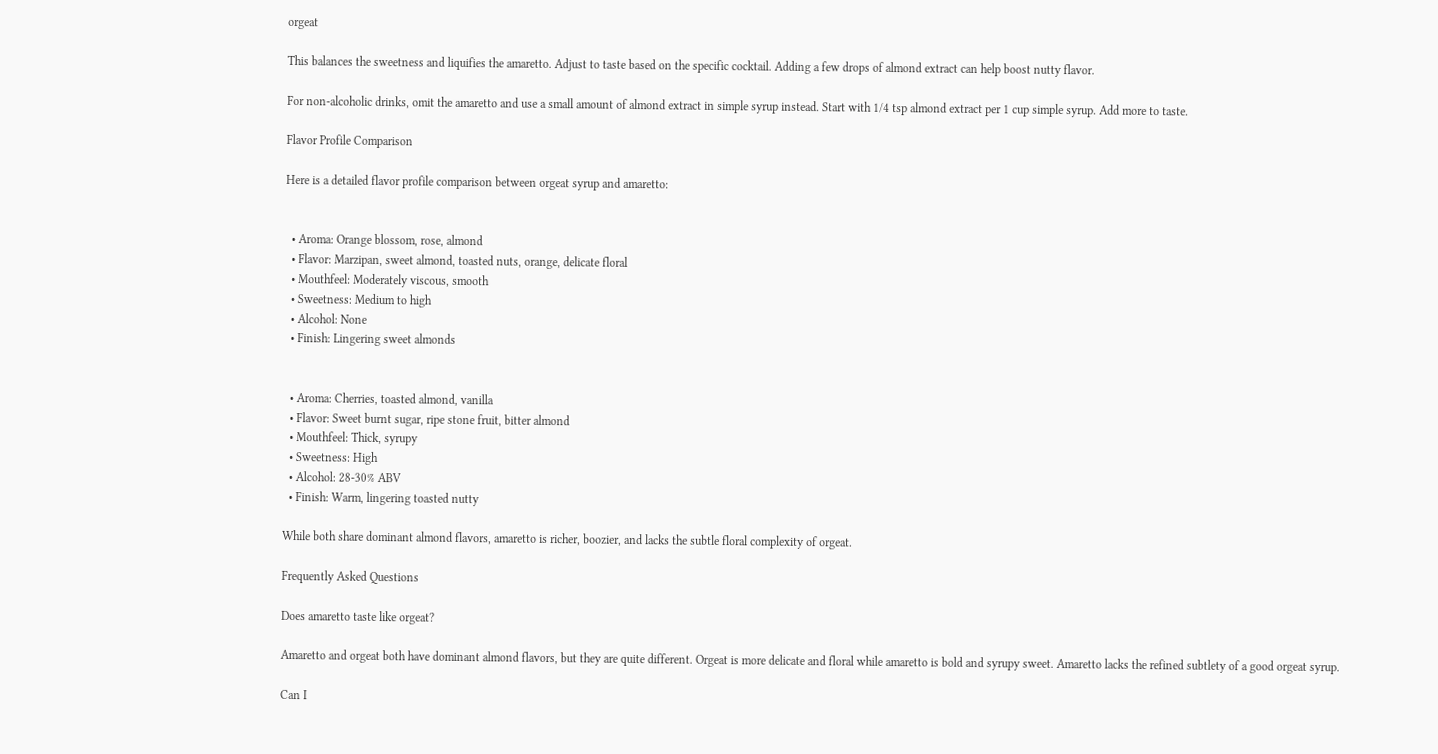orgeat

This balances the sweetness and liquifies the amaretto. Adjust to taste based on the specific cocktail. Adding a few drops of almond extract can help boost nutty flavor.

For non-alcoholic drinks, omit the amaretto and use a small amount of almond extract in simple syrup instead. Start with 1/4 tsp almond extract per 1 cup simple syrup. Add more to taste.

Flavor Profile Comparison

Here is a detailed flavor profile comparison between orgeat syrup and amaretto:


  • Aroma: Orange blossom, rose, almond
  • Flavor: Marzipan, sweet almond, toasted nuts, orange, delicate floral
  • Mouthfeel: Moderately viscous, smooth
  • Sweetness: Medium to high
  • Alcohol: None
  • Finish: Lingering sweet almonds


  • Aroma: Cherries, toasted almond, vanilla
  • Flavor: Sweet burnt sugar, ripe stone fruit, bitter almond
  • Mouthfeel: Thick, syrupy
  • Sweetness: High
  • Alcohol: 28-30% ABV
  • Finish: Warm, lingering toasted nutty

While both share dominant almond flavors, amaretto is richer, boozier, and lacks the subtle floral complexity of orgeat.

Frequently Asked Questions

Does amaretto taste like orgeat?

Amaretto and orgeat both have dominant almond flavors, but they are quite different. Orgeat is more delicate and floral while amaretto is bold and syrupy sweet. Amaretto lacks the refined subtlety of a good orgeat syrup.

Can I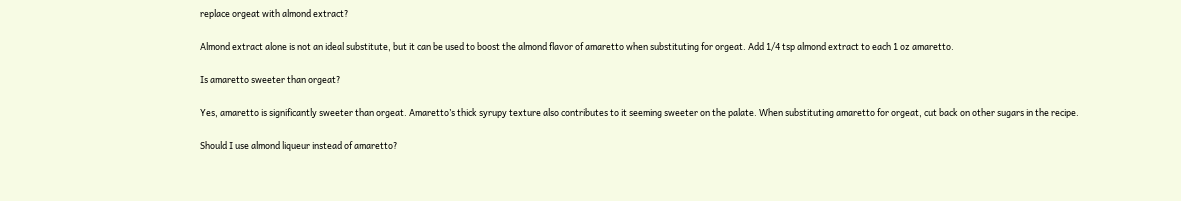replace orgeat with almond extract?

Almond extract alone is not an ideal substitute, but it can be used to boost the almond flavor of amaretto when substituting for orgeat. Add 1/4 tsp almond extract to each 1 oz amaretto.

Is amaretto sweeter than orgeat?

Yes, amaretto is significantly sweeter than orgeat. Amaretto’s thick syrupy texture also contributes to it seeming sweeter on the palate. When substituting amaretto for orgeat, cut back on other sugars in the recipe.

Should I use almond liqueur instead of amaretto?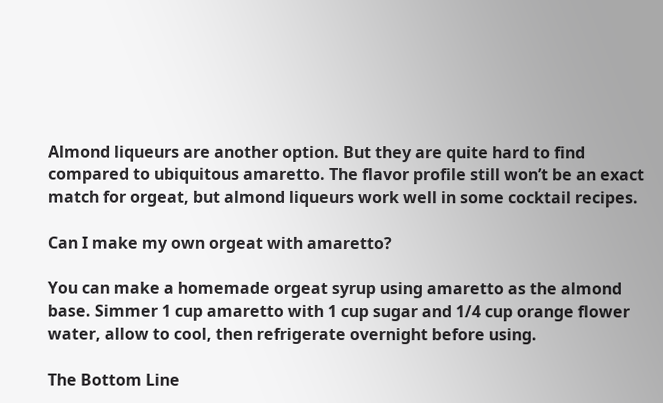Almond liqueurs are another option. But they are quite hard to find compared to ubiquitous amaretto. The flavor profile still won’t be an exact match for orgeat, but almond liqueurs work well in some cocktail recipes.

Can I make my own orgeat with amaretto?

You can make a homemade orgeat syrup using amaretto as the almond base. Simmer 1 cup amaretto with 1 cup sugar and 1/4 cup orange flower water, allow to cool, then refrigerate overnight before using.

The Bottom Line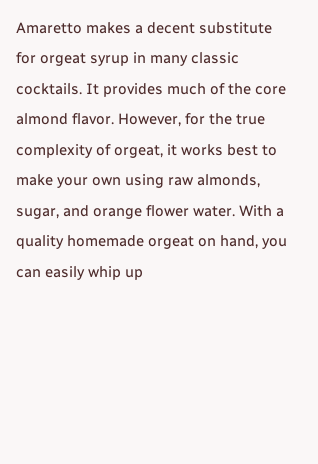Amaretto makes a decent substitute for orgeat syrup in many classic cocktails. It provides much of the core almond flavor. However, for the true complexity of orgeat, it works best to make your own using raw almonds, sugar, and orange flower water. With a quality homemade orgeat on hand, you can easily whip up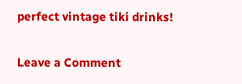perfect vintage tiki drinks!

Leave a Comment